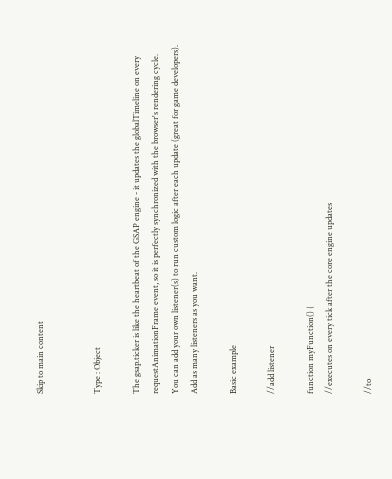Skip to main content


Type : Object

The gsap.ticker is like the heartbeat of the GSAP engine - it updates the globalTimeline on every requestAnimationFrame event, so it is perfectly synchronized with the browser's rendering cycle. You can add your own listener(s) to run custom logic after each update (great for game developers). Add as many listeners as you want.

Basic example

//add listener

function myFunction() {
//executes on every tick after the core engine updates

//to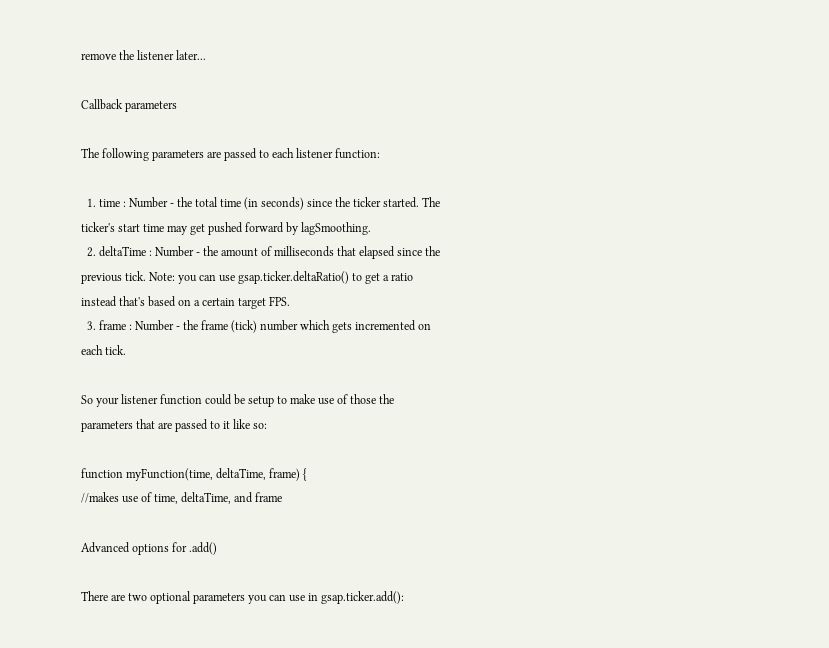remove the listener later...

Callback parameters

The following parameters are passed to each listener function:

  1. time : Number - the total time (in seconds) since the ticker started. The ticker's start time may get pushed forward by lagSmoothing.
  2. deltaTime : Number - the amount of milliseconds that elapsed since the previous tick. Note: you can use gsap.ticker.deltaRatio() to get a ratio instead that's based on a certain target FPS.
  3. frame : Number - the frame (tick) number which gets incremented on each tick.

So your listener function could be setup to make use of those the parameters that are passed to it like so:

function myFunction(time, deltaTime, frame) {
//makes use of time, deltaTime, and frame

Advanced options for .add()

There are two optional parameters you can use in gsap.ticker.add():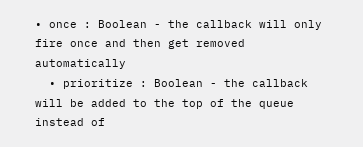• once : Boolean - the callback will only fire once and then get removed automatically
  • prioritize : Boolean - the callback will be added to the top of the queue instead of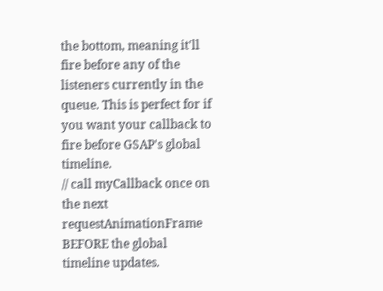the bottom, meaning it'll fire before any of the listeners currently in the queue. This is perfect for if you want your callback to fire before GSAP's global timeline.
// call myCallback once on the next requestAnimationFrame BEFORE the global timeline updates.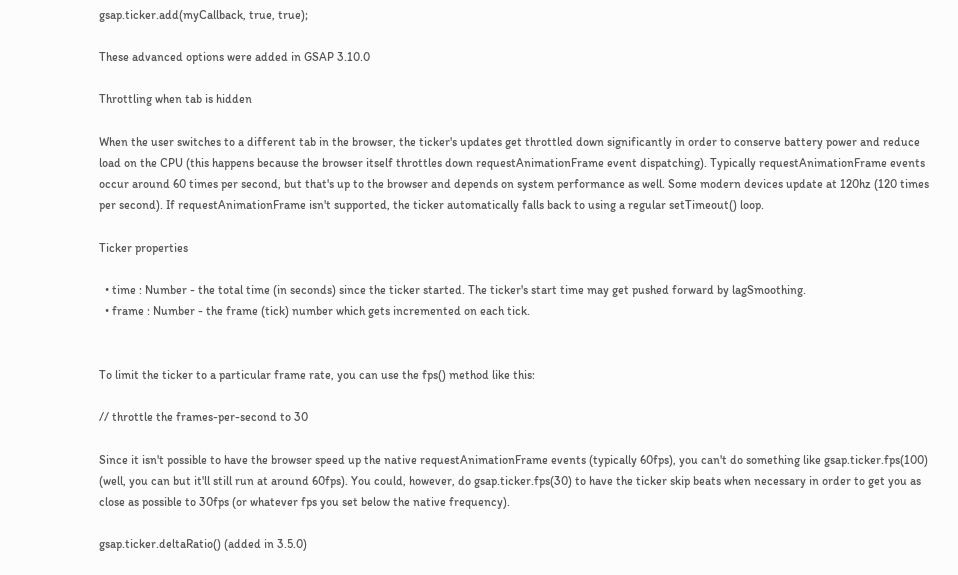gsap.ticker.add(myCallback, true, true);

These advanced options were added in GSAP 3.10.0

Throttling when tab is hidden

When the user switches to a different tab in the browser, the ticker's updates get throttled down significantly in order to conserve battery power and reduce load on the CPU (this happens because the browser itself throttles down requestAnimationFrame event dispatching). Typically requestAnimationFrame events occur around 60 times per second, but that's up to the browser and depends on system performance as well. Some modern devices update at 120hz (120 times per second). If requestAnimationFrame isn't supported, the ticker automatically falls back to using a regular setTimeout() loop.

Ticker properties

  • time : Number - the total time (in seconds) since the ticker started. The ticker's start time may get pushed forward by lagSmoothing.
  • frame : Number - the frame (tick) number which gets incremented on each tick.


To limit the ticker to a particular frame rate, you can use the fps() method like this:

// throttle the frames-per-second to 30

Since it isn't possible to have the browser speed up the native requestAnimationFrame events (typically 60fps), you can't do something like gsap.ticker.fps(100) (well, you can but it'll still run at around 60fps). You could, however, do gsap.ticker.fps(30) to have the ticker skip beats when necessary in order to get you as close as possible to 30fps (or whatever fps you set below the native frequency).

gsap.ticker.deltaRatio() (added in 3.5.0)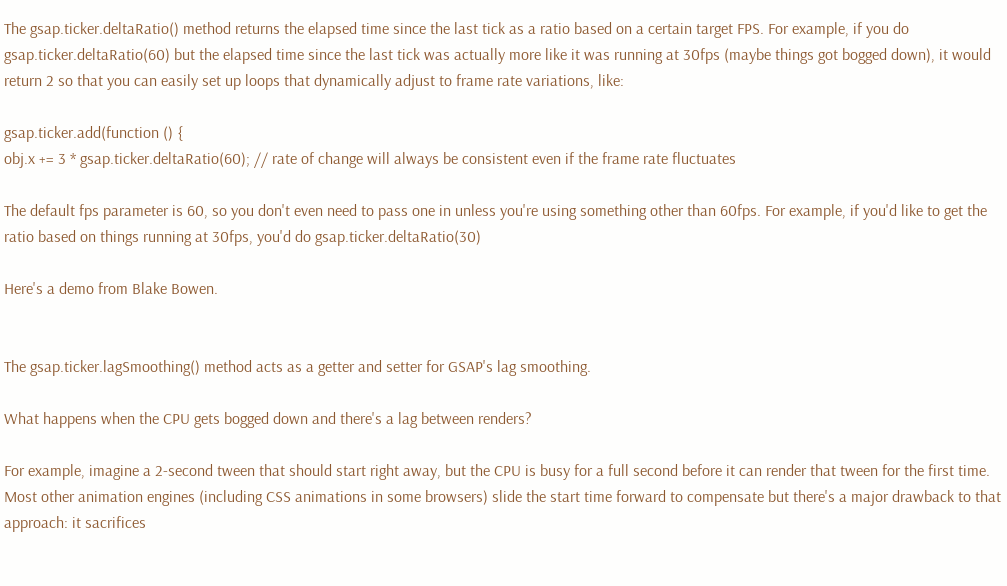The gsap.ticker.deltaRatio() method returns the elapsed time since the last tick as a ratio based on a certain target FPS. For example, if you do gsap.ticker.deltaRatio(60) but the elapsed time since the last tick was actually more like it was running at 30fps (maybe things got bogged down), it would return 2 so that you can easily set up loops that dynamically adjust to frame rate variations, like:

gsap.ticker.add(function () {
obj.x += 3 * gsap.ticker.deltaRatio(60); // rate of change will always be consistent even if the frame rate fluctuates

The default fps parameter is 60, so you don't even need to pass one in unless you're using something other than 60fps. For example, if you'd like to get the ratio based on things running at 30fps, you'd do gsap.ticker.deltaRatio(30)

Here's a demo from Blake Bowen.


The gsap.ticker.lagSmoothing() method acts as a getter and setter for GSAP's lag smoothing.

What happens when the CPU gets bogged down and there's a lag between renders?

For example, imagine a 2-second tween that should start right away, but the CPU is busy for a full second before it can render that tween for the first time. Most other animation engines (including CSS animations in some browsers) slide the start time forward to compensate but there's a major drawback to that approach: it sacrifices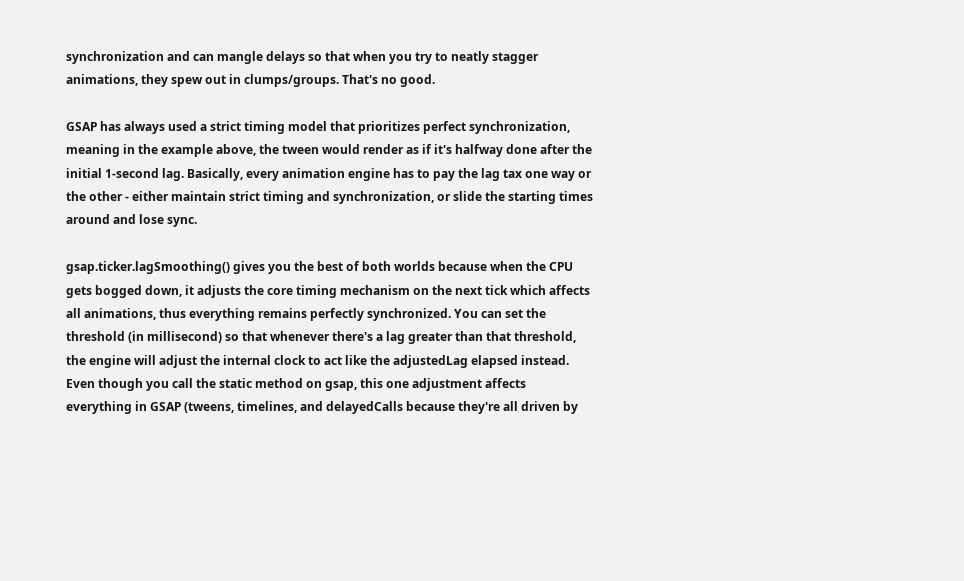synchronization and can mangle delays so that when you try to neatly stagger animations, they spew out in clumps/groups. That's no good.

GSAP has always used a strict timing model that prioritizes perfect synchronization, meaning in the example above, the tween would render as if it's halfway done after the initial 1-second lag. Basically, every animation engine has to pay the lag tax one way or the other - either maintain strict timing and synchronization, or slide the starting times around and lose sync.

gsap.ticker.lagSmoothing() gives you the best of both worlds because when the CPU gets bogged down, it adjusts the core timing mechanism on the next tick which affects all animations, thus everything remains perfectly synchronized. You can set the threshold (in millisecond) so that whenever there's a lag greater than that threshold, the engine will adjust the internal clock to act like the adjustedLag elapsed instead. Even though you call the static method on gsap, this one adjustment affects everything in GSAP (tweens, timelines, and delayedCalls because they're all driven by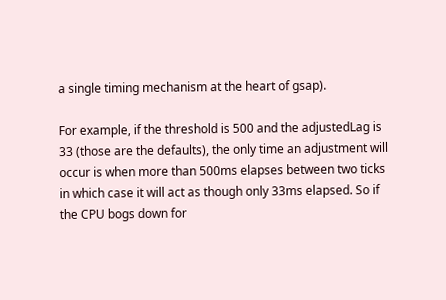a single timing mechanism at the heart of gsap).

For example, if the threshold is 500 and the adjustedLag is 33 (those are the defaults), the only time an adjustment will occur is when more than 500ms elapses between two ticks in which case it will act as though only 33ms elapsed. So if the CPU bogs down for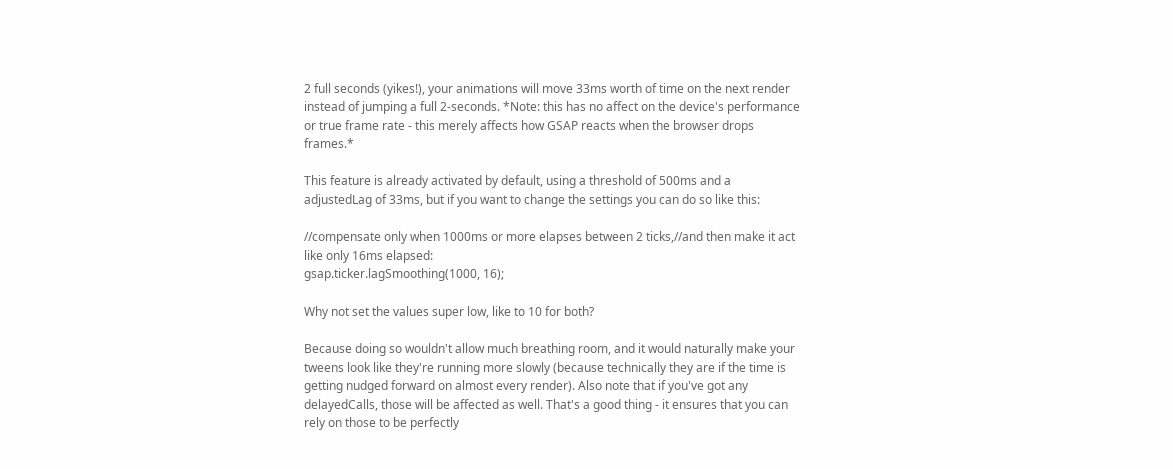2 full seconds (yikes!), your animations will move 33ms worth of time on the next render instead of jumping a full 2-seconds. *Note: this has no affect on the device's performance or true frame rate - this merely affects how GSAP reacts when the browser drops frames.*

This feature is already activated by default, using a threshold of 500ms and a adjustedLag of 33ms, but if you want to change the settings you can do so like this:

//compensate only when 1000ms or more elapses between 2 ticks,//and then make it act like only 16ms elapsed:
gsap.ticker.lagSmoothing(1000, 16);

Why not set the values super low, like to 10 for both?

Because doing so wouldn't allow much breathing room, and it would naturally make your tweens look like they're running more slowly (because technically they are if the time is getting nudged forward on almost every render). Also note that if you've got any delayedCalls, those will be affected as well. That's a good thing - it ensures that you can rely on those to be perfectly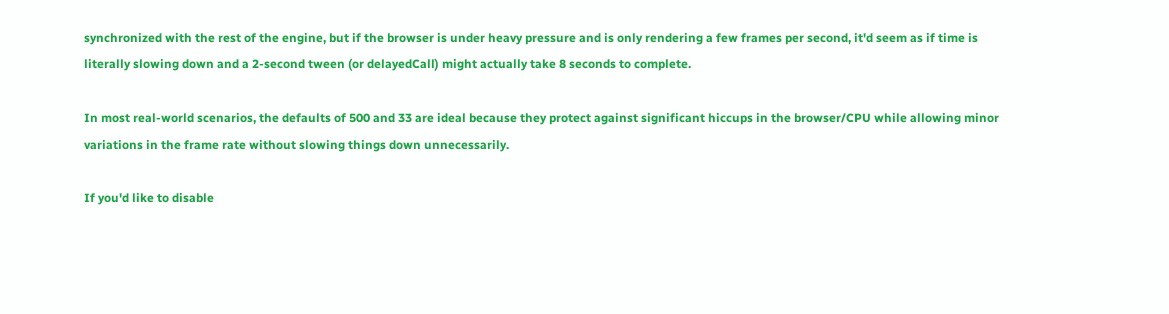synchronized with the rest of the engine, but if the browser is under heavy pressure and is only rendering a few frames per second, it'd seem as if time is literally slowing down and a 2-second tween (or delayedCall) might actually take 8 seconds to complete.

In most real-world scenarios, the defaults of 500 and 33 are ideal because they protect against significant hiccups in the browser/CPU while allowing minor variations in the frame rate without slowing things down unnecessarily.

If you'd like to disable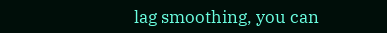lag smoothing, you can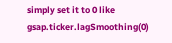simply set it to 0 like gsap.ticker.lagSmoothing(0)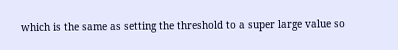which is the same as setting the threshold to a super large value so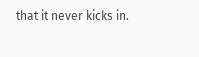that it never kicks in.